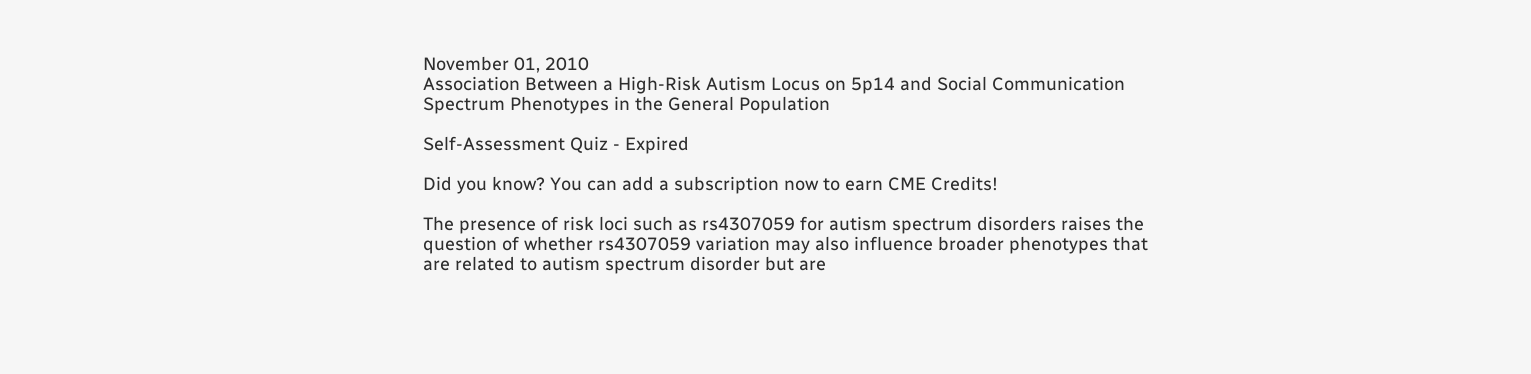November 01, 2010
Association Between a High-Risk Autism Locus on 5p14 and Social Communication Spectrum Phenotypes in the General Population

Self-Assessment Quiz - Expired

Did you know? You can add a subscription now to earn CME Credits!

The presence of risk loci such as rs4307059 for autism spectrum disorders raises the question of whether rs4307059 variation may also influence broader phenotypes that are related to autism spectrum disorder but are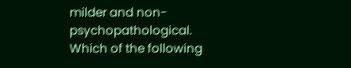milder and non-psychopathological. Which of the following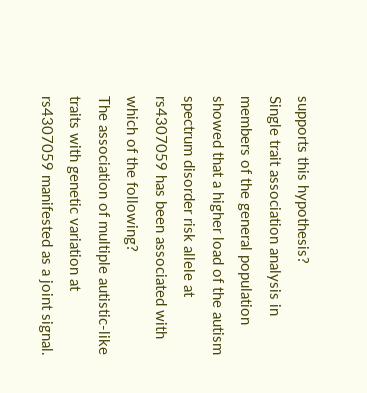supports this hypothesis?
Single trait association analysis in members of the general population showed that a higher load of the autism spectrum disorder risk allele at rs4307059 has been associated with which of the following?
The association of multiple autistic-like traits with genetic variation at rs4307059 manifested as a joint signal.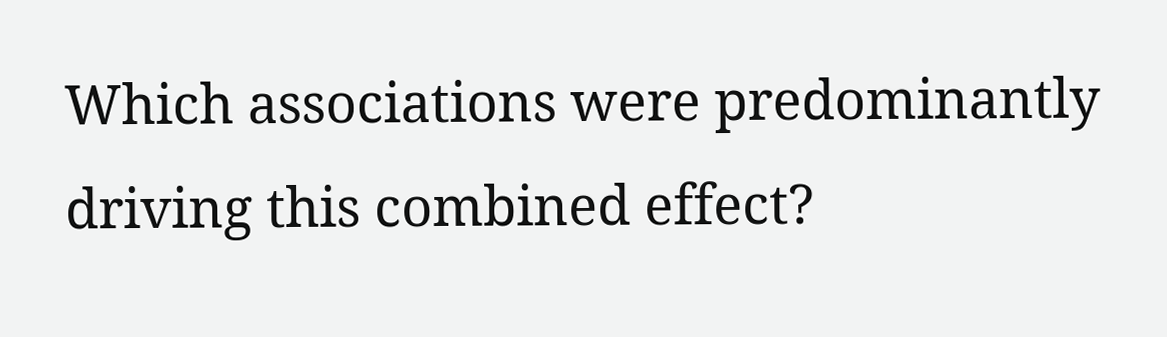Which associations were predominantly driving this combined effect?